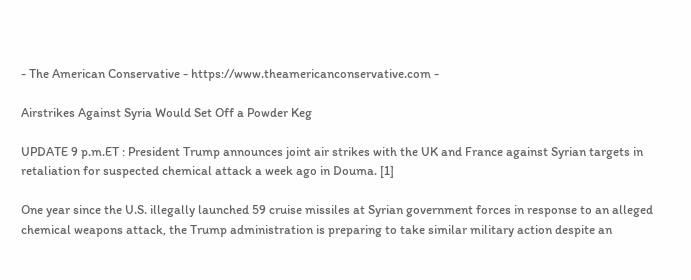- The American Conservative - https://www.theamericanconservative.com -

Airstrikes Against Syria Would Set Off a Powder Keg

UPDATE 9 p.m.ET : President Trump announces joint air strikes with the UK and France against Syrian targets in retaliation for suspected chemical attack a week ago in Douma. [1]

One year since the U.S. illegally launched 59 cruise missiles at Syrian government forces in response to an alleged chemical weapons attack, the Trump administration is preparing to take similar military action despite an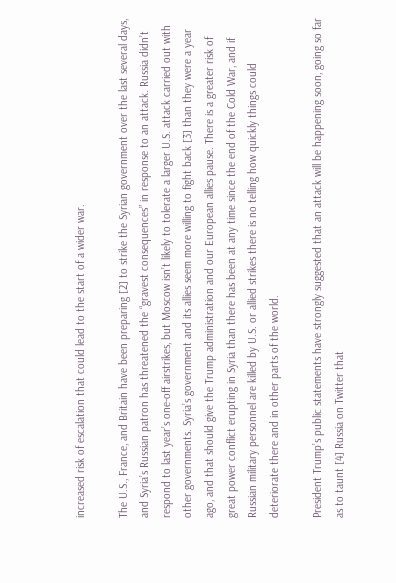increased risk of escalation that could lead to the start of a wider war.

The U.S., France, and Britain have been preparing [2] to strike the Syrian government over the last several days, and Syria’s Russian patron has threatened the “gravest consequences” in response to an attack. Russia didn’t respond to last year’s one-off airstrikes, but Moscow isn’t likely to tolerate a larger U.S. attack carried out with other governments. Syria’s government and its allies seem more willing to fight back [3] than they were a year ago, and that should give the Trump administration and our European allies pause. There is a greater risk of great power conflict erupting in Syria than there has been at any time since the end of the Cold War, and if Russian military personnel are killed by U.S. or allied strikes there is no telling how quickly things could deteriorate there and in other parts of the world.

President Trump’s public statements have strongly suggested that an attack will be happening soon, going so far as to taunt [4] Russia on Twitter that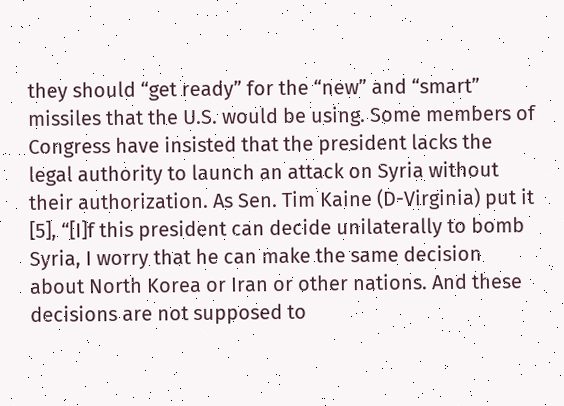they should “get ready” for the “new” and “smart” missiles that the U.S. would be using. Some members of Congress have insisted that the president lacks the legal authority to launch an attack on Syria without their authorization. As Sen. Tim Kaine (D-Virginia) put it [5], “[I]f this president can decide unilaterally to bomb Syria, I worry that he can make the same decision about North Korea or Iran or other nations. And these decisions are not supposed to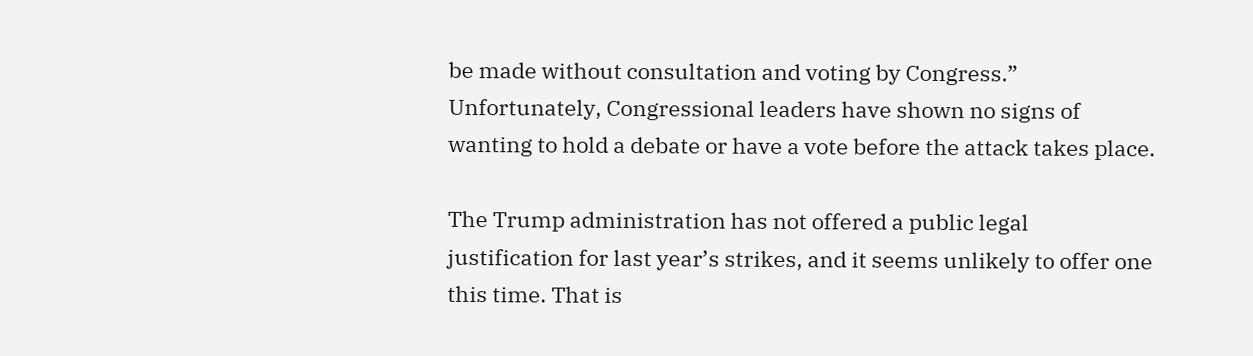be made without consultation and voting by Congress.” Unfortunately, Congressional leaders have shown no signs of wanting to hold a debate or have a vote before the attack takes place.

The Trump administration has not offered a public legal justification for last year’s strikes, and it seems unlikely to offer one this time. That is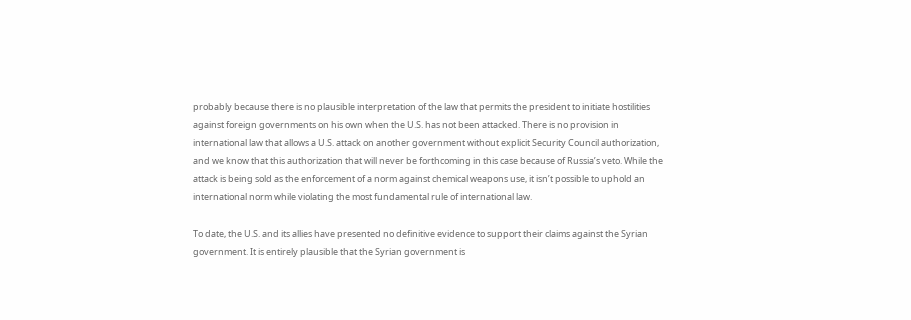probably because there is no plausible interpretation of the law that permits the president to initiate hostilities against foreign governments on his own when the U.S. has not been attacked. There is no provision in international law that allows a U.S. attack on another government without explicit Security Council authorization, and we know that this authorization that will never be forthcoming in this case because of Russia’s veto. While the attack is being sold as the enforcement of a norm against chemical weapons use, it isn’t possible to uphold an international norm while violating the most fundamental rule of international law.

To date, the U.S. and its allies have presented no definitive evidence to support their claims against the Syrian government. It is entirely plausible that the Syrian government is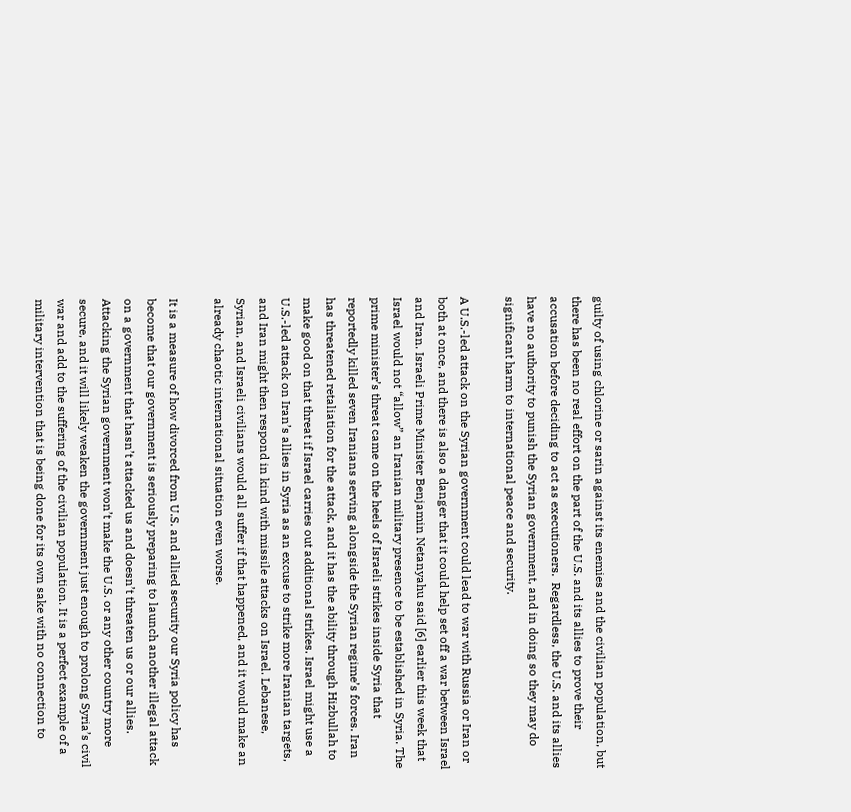guilty of using chlorine or sarin against its enemies and the civilian population, but there has been no real effort on the part of the U.S. and its allies to prove their accusation before deciding to act as executioners.  Regardless, the U.S. and its allies have no authority to punish the Syrian government, and in doing so they may do significant harm to international peace and security.

A U.S.-led attack on the Syrian government could lead to war with Russia or Iran or both at once, and there is also a danger that it could help set off a war between Israel and Iran. Israeli Prime Minister Benjamin Netanyahu said [6] earlier this week that Israel would not “allow” an Iranian military presence to be established in Syria. The prime minister’s threat came on the heels of Israeli strikes inside Syria that reportedly killed seven Iranians serving alongside the Syrian regime’s forces. Iran has threatened retaliation for the attack, and it has the ability through Hizbullah to make good on that threat if Israel carries out additional strikes. Israel might use a U.S.-led attack on Iran’s allies in Syria as an excuse to strike more Iranian targets, and Iran might then respond in kind with missile attacks on Israel. Lebanese, Syrian, and Israeli civilians would all suffer if that happened, and it would make an already chaotic international situation even worse.

It is a measure of how divorced from U.S. and allied security our Syria policy has become that our government is seriously preparing to launch another illegal attack on a government that hasn’t attacked us and doesn’t threaten us or our allies. Attacking the Syrian government won’t make the U.S. or any other country more secure, and it will likely weaken the government just enough to prolong Syria’s civil war and add to the suffering of the civilian population. It is a perfect example of a military intervention that is being done for its own sake with no connection to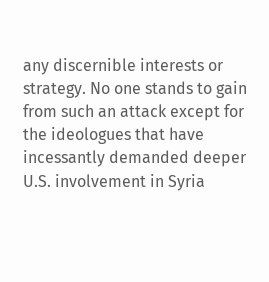any discernible interests or strategy. No one stands to gain from such an attack except for the ideologues that have incessantly demanded deeper U.S. involvement in Syria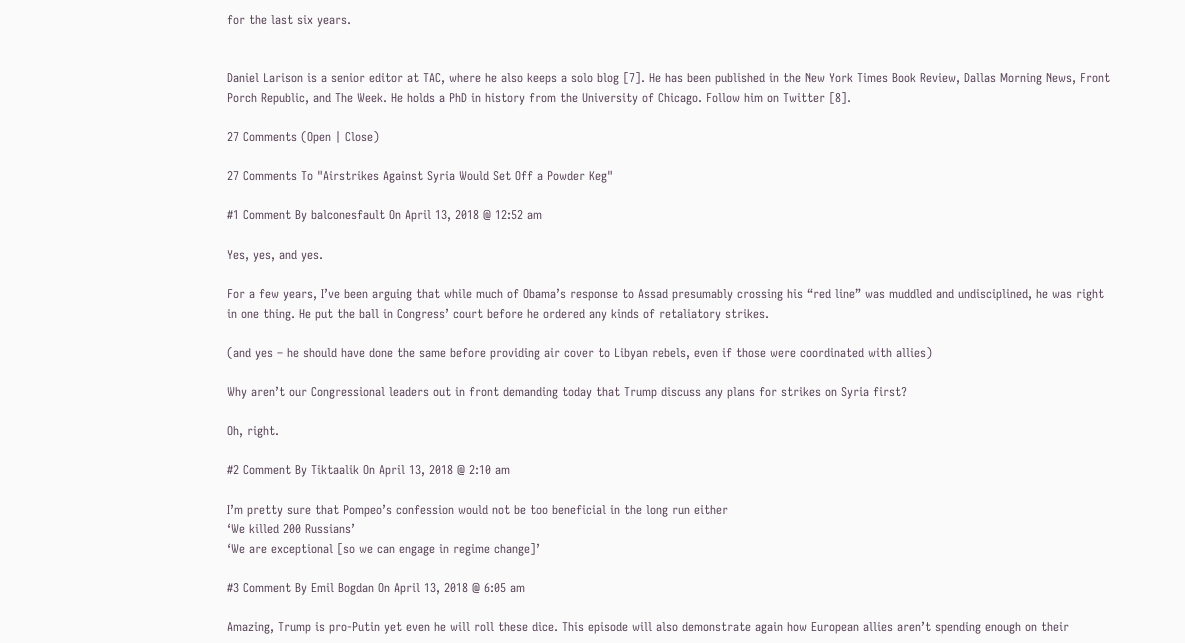for the last six years.


Daniel Larison is a senior editor at TAC, where he also keeps a solo blog [7]. He has been published in the New York Times Book Review, Dallas Morning News, Front Porch Republic, and The Week. He holds a PhD in history from the University of Chicago. Follow him on Twitter [8].

27 Comments (Open | Close)

27 Comments To "Airstrikes Against Syria Would Set Off a Powder Keg"

#1 Comment By balconesfault On April 13, 2018 @ 12:52 am

Yes, yes, and yes.

For a few years, I’ve been arguing that while much of Obama’s response to Assad presumably crossing his “red line” was muddled and undisciplined, he was right in one thing. He put the ball in Congress’ court before he ordered any kinds of retaliatory strikes.

(and yes – he should have done the same before providing air cover to Libyan rebels, even if those were coordinated with allies)

Why aren’t our Congressional leaders out in front demanding today that Trump discuss any plans for strikes on Syria first?

Oh, right.

#2 Comment By Tiktaalik On April 13, 2018 @ 2:10 am

I’m pretty sure that Pompeo’s confession would not be too beneficial in the long run either
‘We killed 200 Russians’
‘We are exceptional [so we can engage in regime change]’

#3 Comment By Emil Bogdan On April 13, 2018 @ 6:05 am

Amazing, Trump is pro-Putin yet even he will roll these dice. This episode will also demonstrate again how European allies aren’t spending enough on their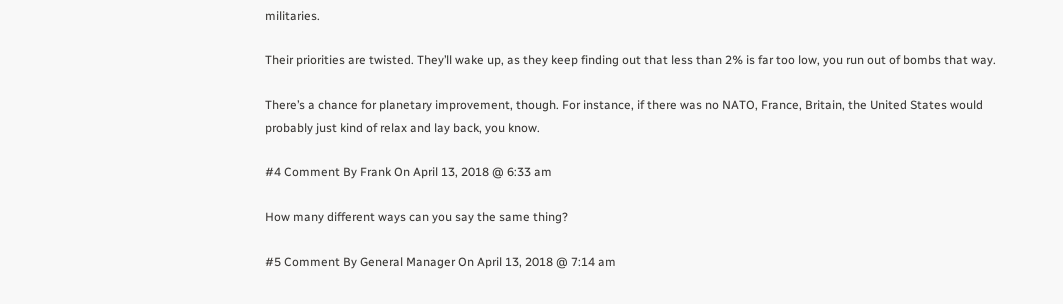militaries.

Their priorities are twisted. They’ll wake up, as they keep finding out that less than 2% is far too low, you run out of bombs that way.

There’s a chance for planetary improvement, though. For instance, if there was no NATO, France, Britain, the United States would probably just kind of relax and lay back, you know.

#4 Comment By Frank On April 13, 2018 @ 6:33 am

How many different ways can you say the same thing?

#5 Comment By General Manager On April 13, 2018 @ 7:14 am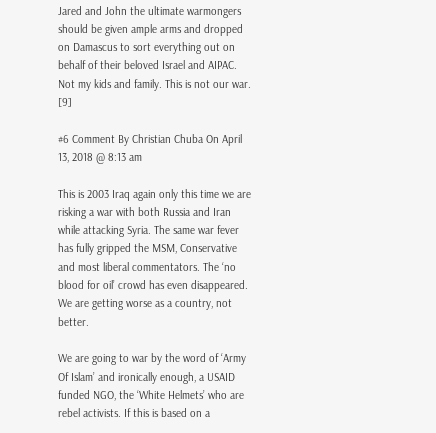Jared and John the ultimate warmongers should be given ample arms and dropped on Damascus to sort everything out on behalf of their beloved Israel and AIPAC. Not my kids and family. This is not our war. [9]

#6 Comment By Christian Chuba On April 13, 2018 @ 8:13 am

This is 2003 Iraq again only this time we are risking a war with both Russia and Iran while attacking Syria. The same war fever has fully gripped the MSM, Conservative and most liberal commentators. The ‘no blood for oil’ crowd has even disappeared. We are getting worse as a country, not better.

We are going to war by the word of ‘Army Of Islam’ and ironically enough, a USAID funded NGO, the ‘White Helmets’ who are rebel activists. If this is based on a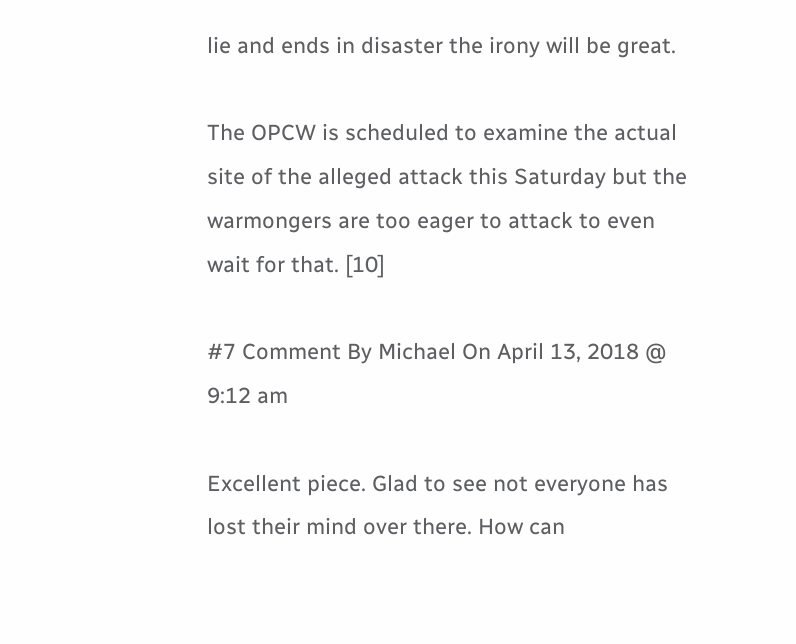lie and ends in disaster the irony will be great.

The OPCW is scheduled to examine the actual site of the alleged attack this Saturday but the warmongers are too eager to attack to even wait for that. [10]

#7 Comment By Michael On April 13, 2018 @ 9:12 am

Excellent piece. Glad to see not everyone has lost their mind over there. How can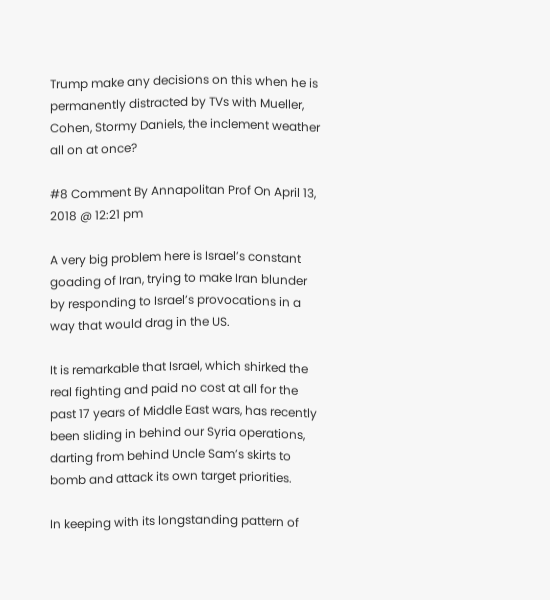Trump make any decisions on this when he is permanently distracted by TVs with Mueller, Cohen, Stormy Daniels, the inclement weather all on at once?

#8 Comment By Annapolitan Prof On April 13, 2018 @ 12:21 pm

A very big problem here is Israel’s constant goading of Iran, trying to make Iran blunder by responding to Israel’s provocations in a way that would drag in the US.

It is remarkable that Israel, which shirked the real fighting and paid no cost at all for the past 17 years of Middle East wars, has recently been sliding in behind our Syria operations, darting from behind Uncle Sam’s skirts to bomb and attack its own target priorities.

In keeping with its longstanding pattern of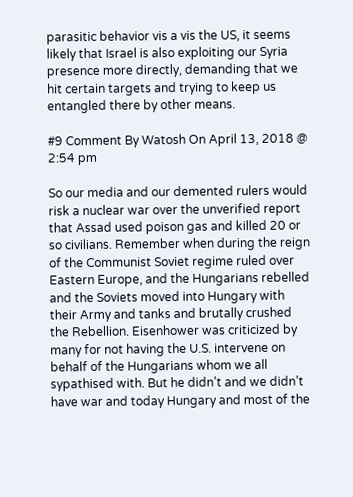parasitic behavior vis a vis the US, it seems likely that Israel is also exploiting our Syria presence more directly, demanding that we hit certain targets and trying to keep us entangled there by other means.

#9 Comment By Watosh On April 13, 2018 @ 2:54 pm

So our media and our demented rulers would risk a nuclear war over the unverified report that Assad used poison gas and killed 20 or so civilians. Remember when during the reign of the Communist Soviet regime ruled over Eastern Europe, and the Hungarians rebelled and the Soviets moved into Hungary with their Army and tanks and brutally crushed the Rebellion. Eisenhower was criticized by many for not having the U.S. intervene on behalf of the Hungarians whom we all sypathised with. But he didn’t and we didn’t have war and today Hungary and most of the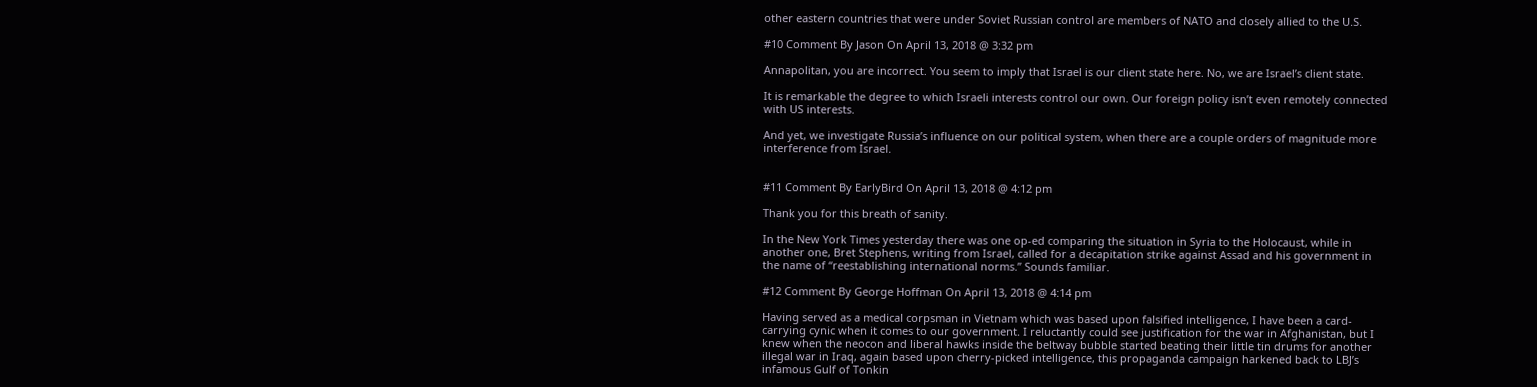other eastern countries that were under Soviet Russian control are members of NATO and closely allied to the U.S.

#10 Comment By Jason On April 13, 2018 @ 3:32 pm

Annapolitan, you are incorrect. You seem to imply that Israel is our client state here. No, we are Israel’s client state.

It is remarkable the degree to which Israeli interests control our own. Our foreign policy isn’t even remotely connected with US interests.

And yet, we investigate Russia’s influence on our political system, when there are a couple orders of magnitude more interference from Israel.


#11 Comment By EarlyBird On April 13, 2018 @ 4:12 pm

Thank you for this breath of sanity.

In the New York Times yesterday there was one op-ed comparing the situation in Syria to the Holocaust, while in another one, Bret Stephens, writing from Israel, called for a decapitation strike against Assad and his government in the name of “reestablishing international norms.” Sounds familiar.

#12 Comment By George Hoffman On April 13, 2018 @ 4:14 pm

Having served as a medical corpsman in Vietnam which was based upon falsified intelligence, I have been a card-carrying cynic when it comes to our government. I reluctantly could see justification for the war in Afghanistan, but I knew when the neocon and liberal hawks inside the beltway bubble started beating their little tin drums for another illegal war in Iraq, again based upon cherry-picked intelligence, this propaganda campaign harkened back to LBJ’s infamous Gulf of Tonkin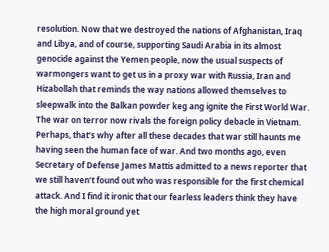resolution. Now that we destroyed the nations of Afghanistan, Iraq and Libya, and of course, supporting Saudi Arabia in its almost genocide against the Yemen people, now the usual suspects of warmongers want to get us in a proxy war with Russia, Iran and Hizabollah that reminds the way nations allowed themselves to sleepwalk into the Balkan powder keg ang ignite the First World War. The war on terror now rivals the foreign policy debacle in Vietnam. Perhaps, that’s why after all these decades that war still haunts me having seen the human face of war. And two months ago, even Secretary of Defense James Mattis admitted to a news reporter that we still haven’t found out who was responsible for the first chemical attack. And I find it ironic that our fearless leaders think they have the high moral ground yet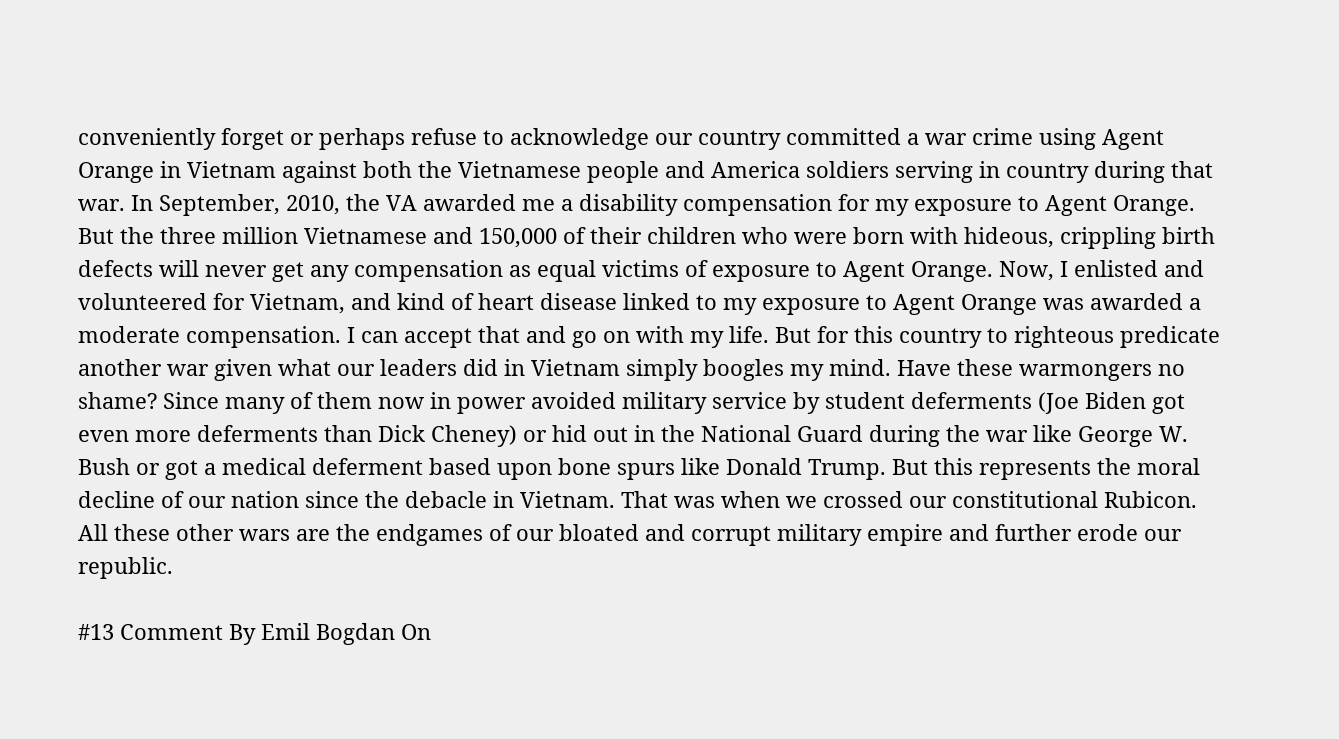conveniently forget or perhaps refuse to acknowledge our country committed a war crime using Agent Orange in Vietnam against both the Vietnamese people and America soldiers serving in country during that war. In September, 2010, the VA awarded me a disability compensation for my exposure to Agent Orange. But the three million Vietnamese and 150,000 of their children who were born with hideous, crippling birth defects will never get any compensation as equal victims of exposure to Agent Orange. Now, I enlisted and volunteered for Vietnam, and kind of heart disease linked to my exposure to Agent Orange was awarded a moderate compensation. I can accept that and go on with my life. But for this country to righteous predicate another war given what our leaders did in Vietnam simply boogles my mind. Have these warmongers no shame? Since many of them now in power avoided military service by student deferments (Joe Biden got even more deferments than Dick Cheney) or hid out in the National Guard during the war like George W. Bush or got a medical deferment based upon bone spurs like Donald Trump. But this represents the moral decline of our nation since the debacle in Vietnam. That was when we crossed our constitutional Rubicon. All these other wars are the endgames of our bloated and corrupt military empire and further erode our republic.

#13 Comment By Emil Bogdan On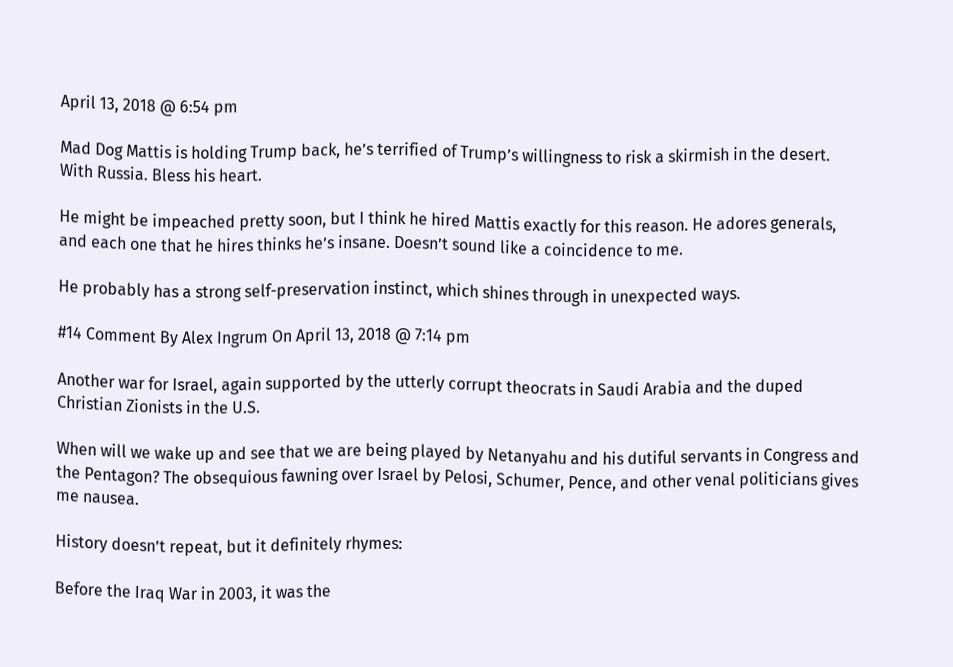April 13, 2018 @ 6:54 pm

Mad Dog Mattis is holding Trump back, he’s terrified of Trump’s willingness to risk a skirmish in the desert. With Russia. Bless his heart.

He might be impeached pretty soon, but I think he hired Mattis exactly for this reason. He adores generals, and each one that he hires thinks he’s insane. Doesn’t sound like a coincidence to me.

He probably has a strong self-preservation instinct, which shines through in unexpected ways.

#14 Comment By Alex Ingrum On April 13, 2018 @ 7:14 pm

Another war for Israel, again supported by the utterly corrupt theocrats in Saudi Arabia and the duped Christian Zionists in the U.S.

When will we wake up and see that we are being played by Netanyahu and his dutiful servants in Congress and the Pentagon? The obsequious fawning over Israel by Pelosi, Schumer, Pence, and other venal politicians gives me nausea.

History doesn’t repeat, but it definitely rhymes:

Before the Iraq War in 2003, it was the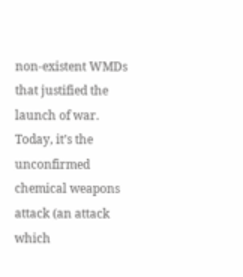non-existent WMDs that justified the launch of war. Today, it’s the unconfirmed chemical weapons attack (an attack which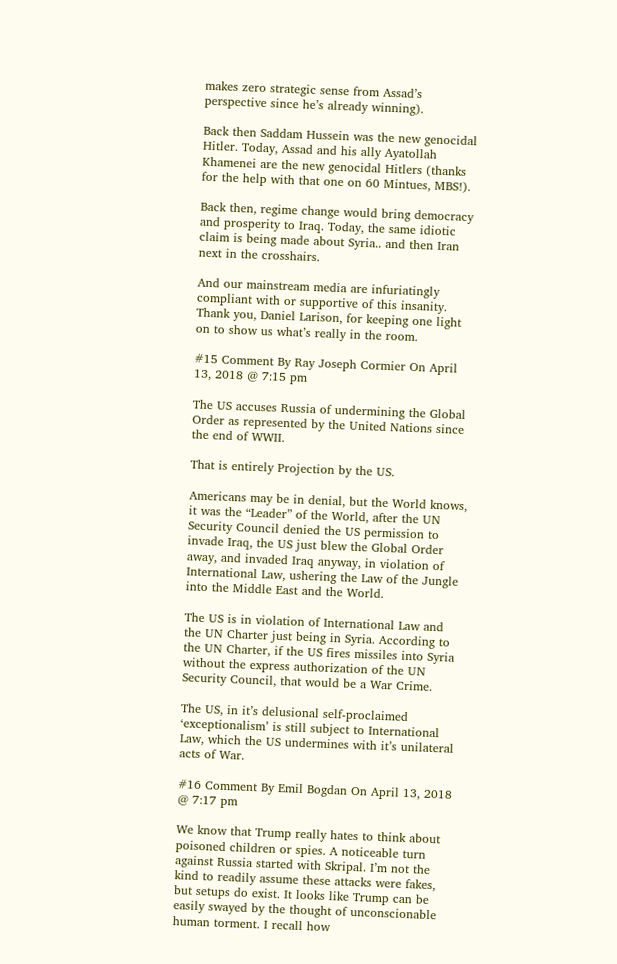makes zero strategic sense from Assad’s perspective since he’s already winning).

Back then Saddam Hussein was the new genocidal Hitler. Today, Assad and his ally Ayatollah Khamenei are the new genocidal Hitlers (thanks for the help with that one on 60 Mintues, MBS!).

Back then, regime change would bring democracy and prosperity to Iraq. Today, the same idiotic claim is being made about Syria.. and then Iran next in the crosshairs.

And our mainstream media are infuriatingly compliant with or supportive of this insanity. Thank you, Daniel Larison, for keeping one light on to show us what’s really in the room.

#15 Comment By Ray Joseph Cormier On April 13, 2018 @ 7:15 pm

The US accuses Russia of undermining the Global Order as represented by the United Nations since the end of WWII.

That is entirely Projection by the US.

Americans may be in denial, but the World knows, it was the “Leader” of the World, after the UN Security Council denied the US permission to invade Iraq, the US just blew the Global Order away, and invaded Iraq anyway, in violation of International Law, ushering the Law of the Jungle into the Middle East and the World.

The US is in violation of International Law and the UN Charter just being in Syria. According to the UN Charter, if the US fires missiles into Syria without the express authorization of the UN Security Council, that would be a War Crime.

The US, in it’s delusional self-proclaimed ‘exceptionalism’ is still subject to International Law, which the US undermines with it’s unilateral acts of War.

#16 Comment By Emil Bogdan On April 13, 2018 @ 7:17 pm

We know that Trump really hates to think about poisoned children or spies. A noticeable turn against Russia started with Skripal. I’m not the kind to readily assume these attacks were fakes, but setups do exist. It looks like Trump can be easily swayed by the thought of unconscionable human torment. I recall how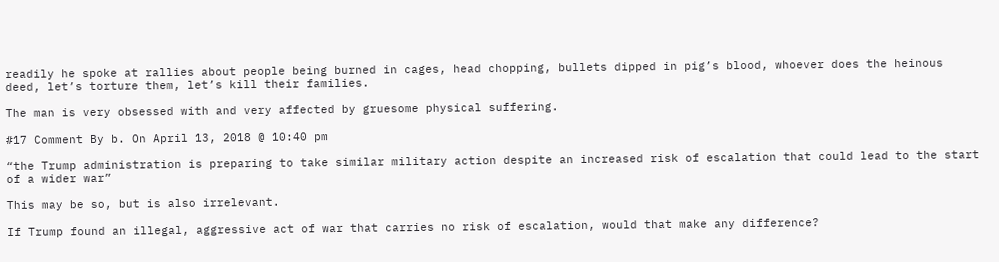readily he spoke at rallies about people being burned in cages, head chopping, bullets dipped in pig’s blood, whoever does the heinous deed, let’s torture them, let’s kill their families.

The man is very obsessed with and very affected by gruesome physical suffering.

#17 Comment By b. On April 13, 2018 @ 10:40 pm

“the Trump administration is preparing to take similar military action despite an increased risk of escalation that could lead to the start of a wider war”

This may be so, but is also irrelevant.

If Trump found an illegal, aggressive act of war that carries no risk of escalation, would that make any difference?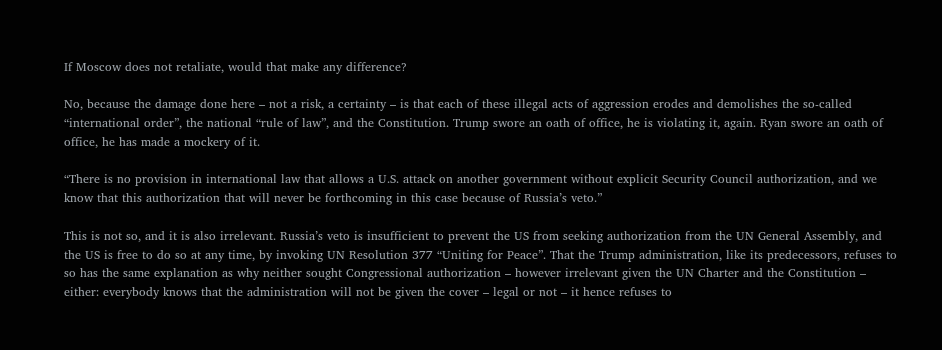If Moscow does not retaliate, would that make any difference?

No, because the damage done here – not a risk, a certainty – is that each of these illegal acts of aggression erodes and demolishes the so-called “international order”, the national “rule of law”, and the Constitution. Trump swore an oath of office, he is violating it, again. Ryan swore an oath of office, he has made a mockery of it.

“There is no provision in international law that allows a U.S. attack on another government without explicit Security Council authorization, and we know that this authorization that will never be forthcoming in this case because of Russia’s veto.”

This is not so, and it is also irrelevant. Russia’s veto is insufficient to prevent the US from seeking authorization from the UN General Assembly, and the US is free to do so at any time, by invoking UN Resolution 377 “Uniting for Peace”. That the Trump administration, like its predecessors, refuses to so has the same explanation as why neither sought Congressional authorization – however irrelevant given the UN Charter and the Constitution – either: everybody knows that the administration will not be given the cover – legal or not – it hence refuses to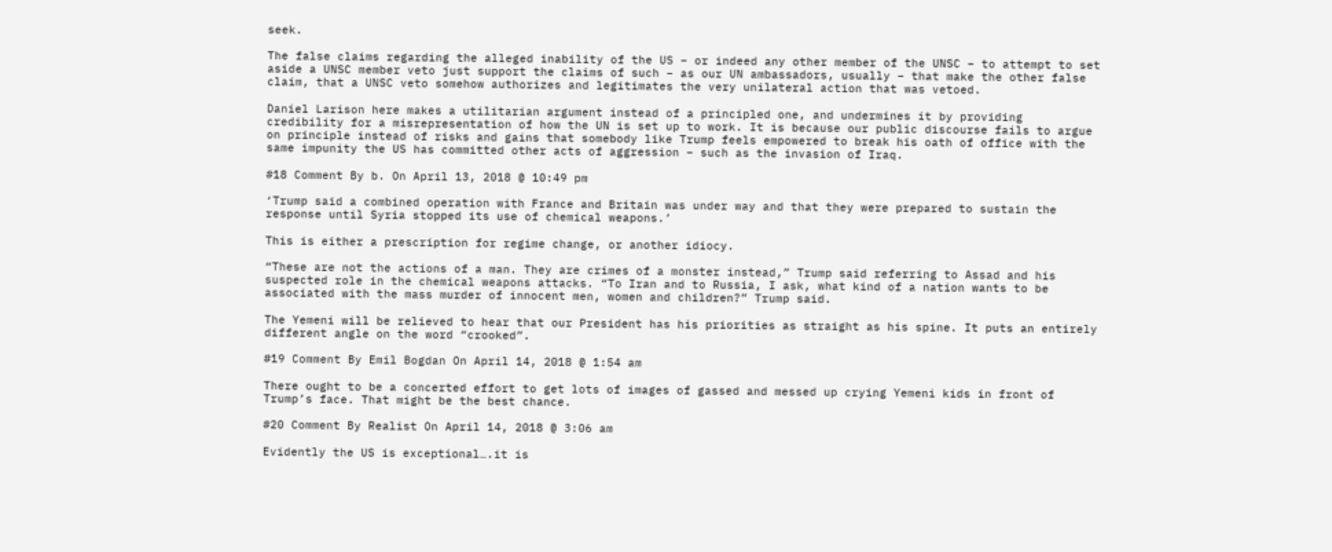seek.

The false claims regarding the alleged inability of the US – or indeed any other member of the UNSC – to attempt to set aside a UNSC member veto just support the claims of such – as our UN ambassadors, usually – that make the other false claim, that a UNSC veto somehow authorizes and legitimates the very unilateral action that was vetoed.

Daniel Larison here makes a utilitarian argument instead of a principled one, and undermines it by providing credibility for a misrepresentation of how the UN is set up to work. It is because our public discourse fails to argue on principle instead of risks and gains that somebody like Trump feels empowered to break his oath of office with the same impunity the US has committed other acts of aggression – such as the invasion of Iraq.

#18 Comment By b. On April 13, 2018 @ 10:49 pm

‘Trump said a combined operation with France and Britain was under way and that they were prepared to sustain the response until Syria stopped its use of chemical weapons.’

This is either a prescription for regime change, or another idiocy.

“These are not the actions of a man. They are crimes of a monster instead,” Trump said referring to Assad and his suspected role in the chemical weapons attacks. “To Iran and to Russia, I ask, what kind of a nation wants to be associated with the mass murder of innocent men, women and children?” Trump said.

The Yemeni will be relieved to hear that our President has his priorities as straight as his spine. It puts an entirely different angle on the word “crooked”.

#19 Comment By Emil Bogdan On April 14, 2018 @ 1:54 am

There ought to be a concerted effort to get lots of images of gassed and messed up crying Yemeni kids in front of Trump’s face. That might be the best chance.

#20 Comment By Realist On April 14, 2018 @ 3:06 am

Evidently the US is exceptional….it is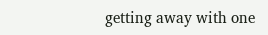getting away with one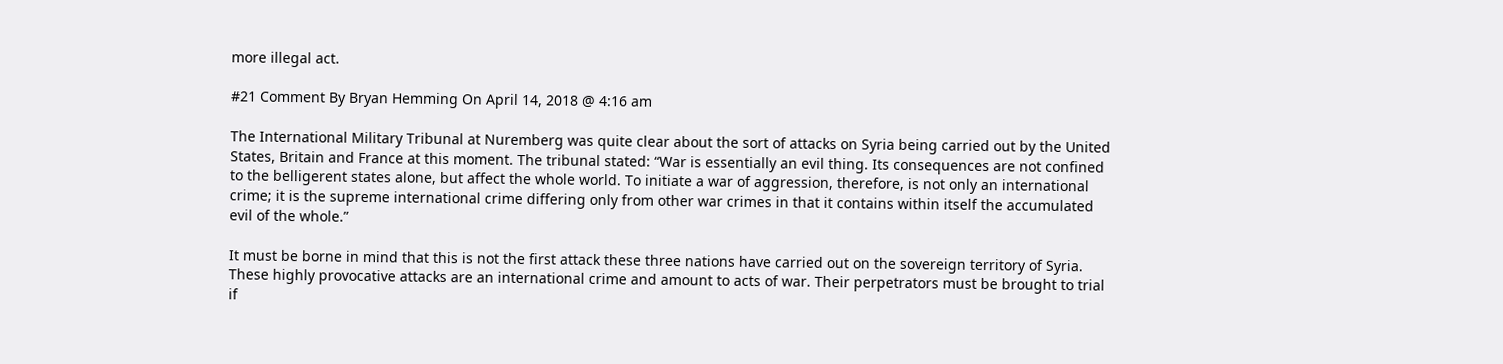more illegal act.

#21 Comment By Bryan Hemming On April 14, 2018 @ 4:16 am

The International Military Tribunal at Nuremberg was quite clear about the sort of attacks on Syria being carried out by the United States, Britain and France at this moment. The tribunal stated: “War is essentially an evil thing. Its consequences are not confined to the belligerent states alone, but affect the whole world. To initiate a war of aggression, therefore, is not only an international crime; it is the supreme international crime differing only from other war crimes in that it contains within itself the accumulated evil of the whole.”

It must be borne in mind that this is not the first attack these three nations have carried out on the sovereign territory of Syria. These highly provocative attacks are an international crime and amount to acts of war. Their perpetrators must be brought to trial if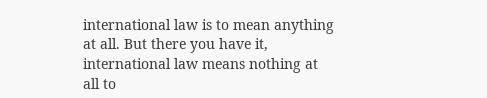international law is to mean anything at all. But there you have it, international law means nothing at all to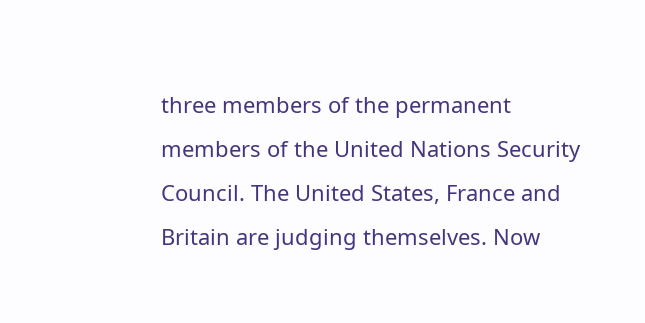three members of the permanent members of the United Nations Security Council. The United States, France and Britain are judging themselves. Now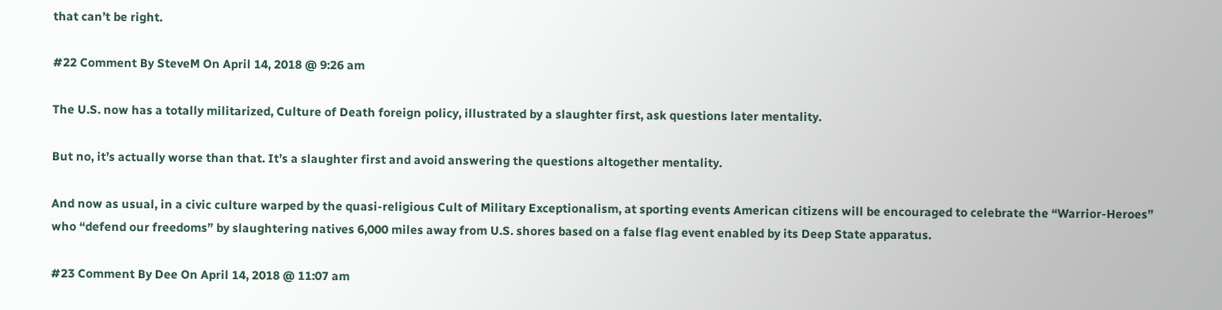that can’t be right.

#22 Comment By SteveM On April 14, 2018 @ 9:26 am

The U.S. now has a totally militarized, Culture of Death foreign policy, illustrated by a slaughter first, ask questions later mentality.

But no, it’s actually worse than that. It’s a slaughter first and avoid answering the questions altogether mentality.

And now as usual, in a civic culture warped by the quasi-religious Cult of Military Exceptionalism, at sporting events American citizens will be encouraged to celebrate the “Warrior-Heroes” who “defend our freedoms” by slaughtering natives 6,000 miles away from U.S. shores based on a false flag event enabled by its Deep State apparatus.

#23 Comment By Dee On April 14, 2018 @ 11:07 am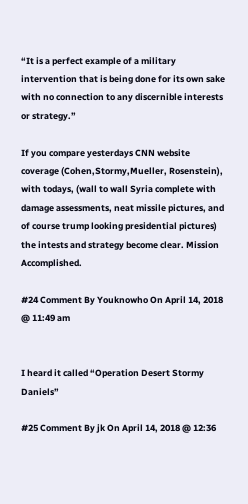“It is a perfect example of a military intervention that is being done for its own sake with no connection to any discernible interests or strategy.”

If you compare yesterdays CNN website coverage (Cohen,Stormy,Mueller, Rosenstein), with todays, (wall to wall Syria complete with damage assessments, neat missile pictures, and of course trump looking presidential pictures) the intests and strategy become clear. Mission Accomplished.

#24 Comment By Youknowho On April 14, 2018 @ 11:49 am


I heard it called “Operation Desert Stormy Daniels”

#25 Comment By jk On April 14, 2018 @ 12:36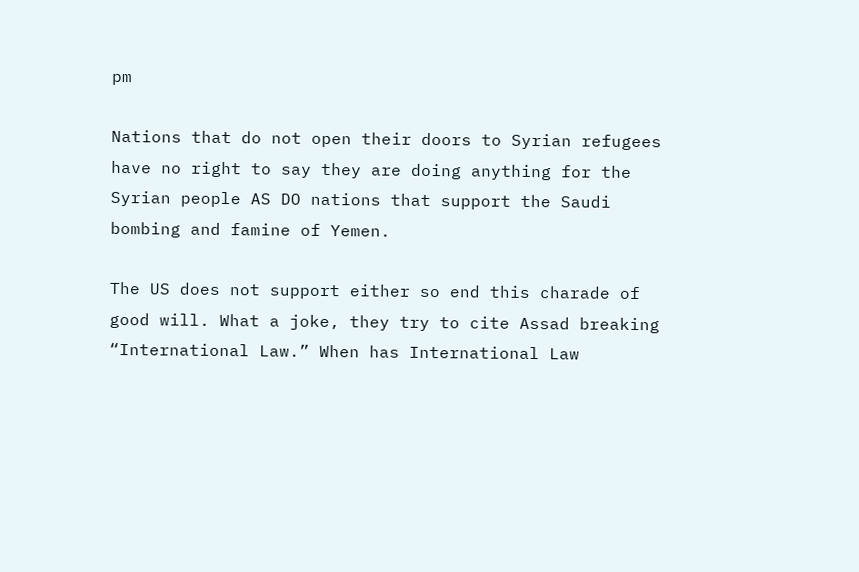pm

Nations that do not open their doors to Syrian refugees have no right to say they are doing anything for the Syrian people AS DO nations that support the Saudi bombing and famine of Yemen.

The US does not support either so end this charade of good will. What a joke, they try to cite Assad breaking “International Law.” When has International Law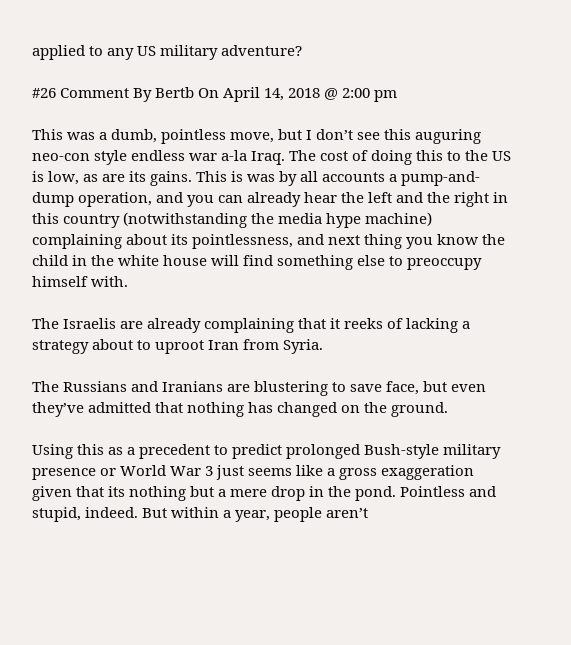applied to any US military adventure?

#26 Comment By Bertb On April 14, 2018 @ 2:00 pm

This was a dumb, pointless move, but I don’t see this auguring neo-con style endless war a-la Iraq. The cost of doing this to the US is low, as are its gains. This is was by all accounts a pump-and-dump operation, and you can already hear the left and the right in this country (notwithstanding the media hype machine) complaining about its pointlessness, and next thing you know the child in the white house will find something else to preoccupy himself with.

The Israelis are already complaining that it reeks of lacking a strategy about to uproot Iran from Syria.

The Russians and Iranians are blustering to save face, but even they’ve admitted that nothing has changed on the ground.

Using this as a precedent to predict prolonged Bush-style military presence or World War 3 just seems like a gross exaggeration given that its nothing but a mere drop in the pond. Pointless and stupid, indeed. But within a year, people aren’t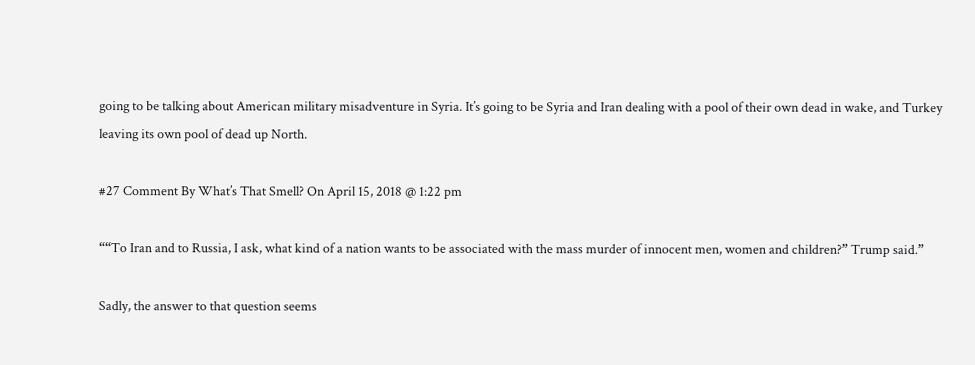going to be talking about American military misadventure in Syria. It’s going to be Syria and Iran dealing with a pool of their own dead in wake, and Turkey leaving its own pool of dead up North.

#27 Comment By What’s That Smell? On April 15, 2018 @ 1:22 pm

““To Iran and to Russia, I ask, what kind of a nation wants to be associated with the mass murder of innocent men, women and children?” Trump said.”

Sadly, the answer to that question seems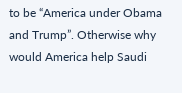to be “America under Obama and Trump”. Otherwise why would America help Saudi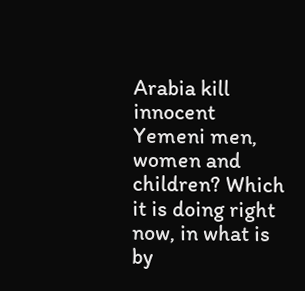Arabia kill innocent Yemeni men, women and children? Which it is doing right now, in what is by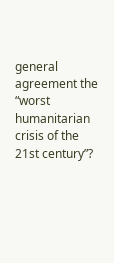general agreement the “worst humanitarian crisis of the 21st century”?